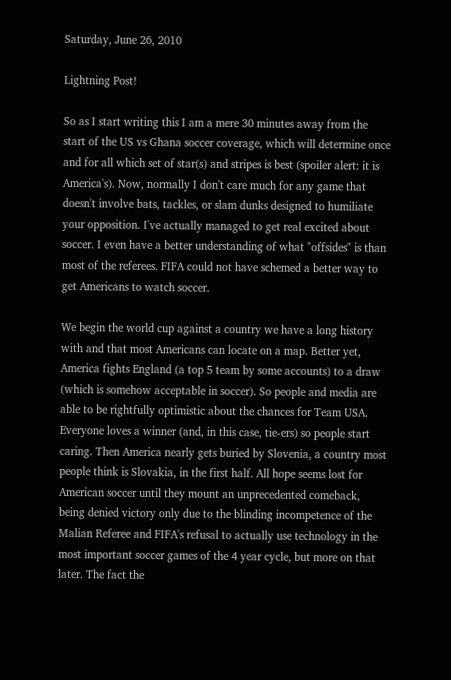Saturday, June 26, 2010

Lightning Post!

So as I start writing this I am a mere 30 minutes away from the start of the US vs Ghana soccer coverage, which will determine once and for all which set of star(s) and stripes is best (spoiler alert: it is America's). Now, normally I don't care much for any game that doesn't involve bats, tackles, or slam dunks designed to humiliate your opposition. I've actually managed to get real excited about soccer. I even have a better understanding of what "offsides" is than most of the referees. FIFA could not have schemed a better way to get Americans to watch soccer.

We begin the world cup against a country we have a long history with and that most Americans can locate on a map. Better yet, America fights England (a top 5 team by some accounts) to a draw (which is somehow acceptable in soccer). So people and media are able to be rightfully optimistic about the chances for Team USA. Everyone loves a winner (and, in this case, tie-ers) so people start caring. Then America nearly gets buried by Slovenia, a country most people think is Slovakia, in the first half. All hope seems lost for American soccer until they mount an unprecedented comeback, being denied victory only due to the blinding incompetence of the Malian Referee and FIFA's refusal to actually use technology in the most important soccer games of the 4 year cycle, but more on that later. The fact the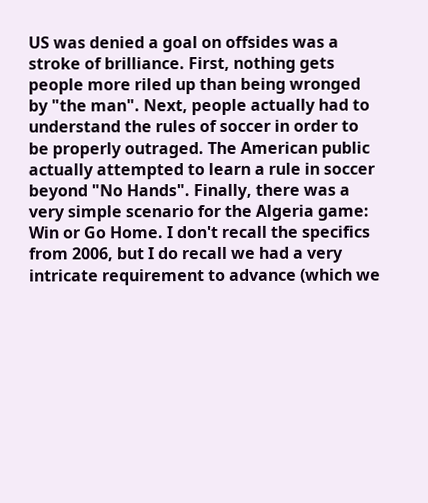US was denied a goal on offsides was a stroke of brilliance. First, nothing gets people more riled up than being wronged by "the man". Next, people actually had to understand the rules of soccer in order to be properly outraged. The American public actually attempted to learn a rule in soccer beyond "No Hands". Finally, there was a very simple scenario for the Algeria game: Win or Go Home. I don't recall the specifics from 2006, but I do recall we had a very intricate requirement to advance (which we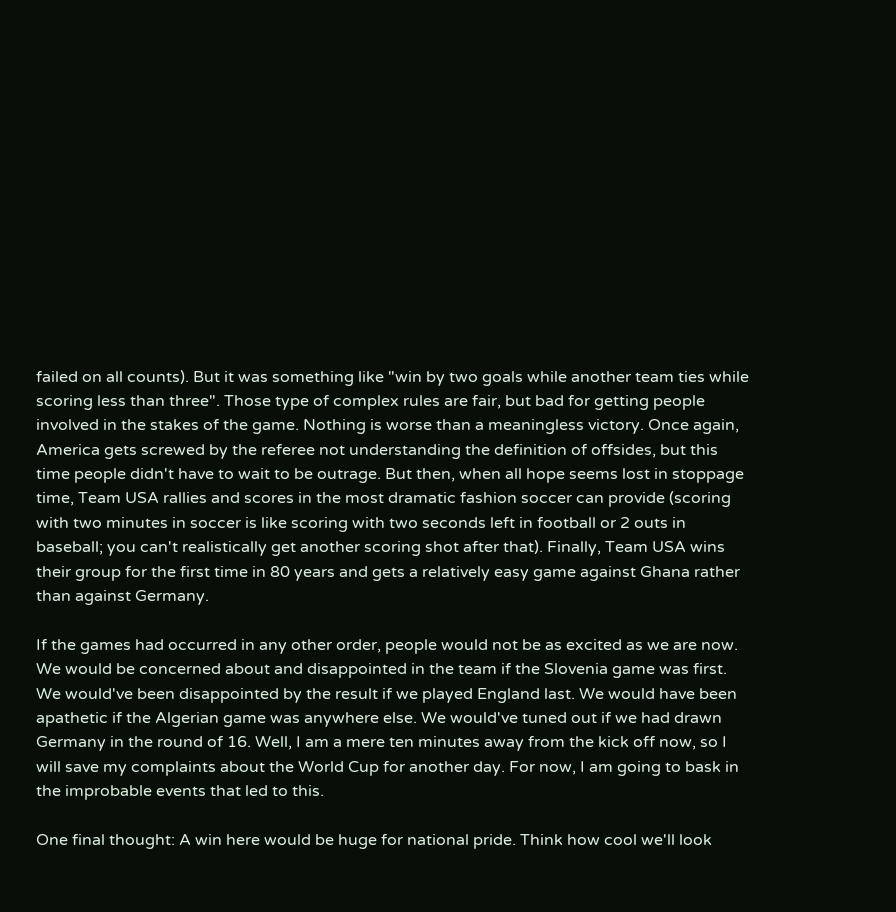failed on all counts). But it was something like "win by two goals while another team ties while scoring less than three". Those type of complex rules are fair, but bad for getting people involved in the stakes of the game. Nothing is worse than a meaningless victory. Once again, America gets screwed by the referee not understanding the definition of offsides, but this time people didn't have to wait to be outrage. But then, when all hope seems lost in stoppage time, Team USA rallies and scores in the most dramatic fashion soccer can provide (scoring with two minutes in soccer is like scoring with two seconds left in football or 2 outs in baseball; you can't realistically get another scoring shot after that). Finally, Team USA wins their group for the first time in 80 years and gets a relatively easy game against Ghana rather than against Germany.

If the games had occurred in any other order, people would not be as excited as we are now. We would be concerned about and disappointed in the team if the Slovenia game was first. We would've been disappointed by the result if we played England last. We would have been apathetic if the Algerian game was anywhere else. We would've tuned out if we had drawn Germany in the round of 16. Well, I am a mere ten minutes away from the kick off now, so I will save my complaints about the World Cup for another day. For now, I am going to bask in the improbable events that led to this.

One final thought: A win here would be huge for national pride. Think how cool we'll look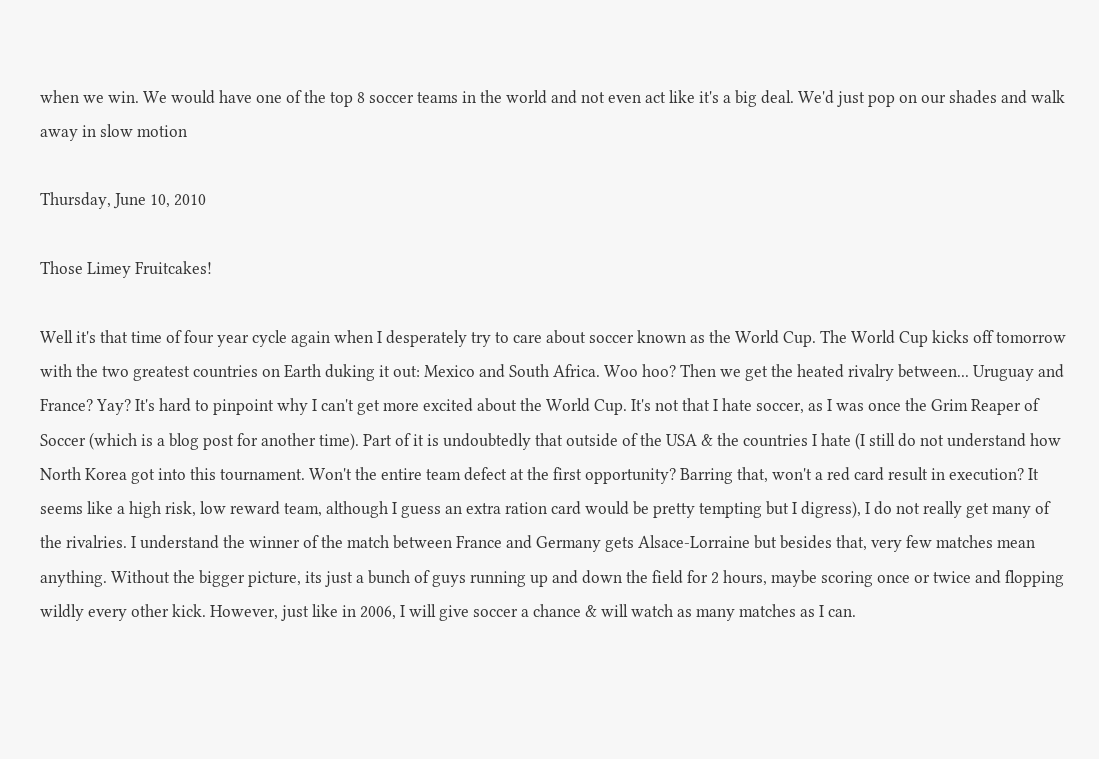when we win. We would have one of the top 8 soccer teams in the world and not even act like it's a big deal. We'd just pop on our shades and walk away in slow motion

Thursday, June 10, 2010

Those Limey Fruitcakes!

Well it's that time of four year cycle again when I desperately try to care about soccer known as the World Cup. The World Cup kicks off tomorrow with the two greatest countries on Earth duking it out: Mexico and South Africa. Woo hoo? Then we get the heated rivalry between... Uruguay and France? Yay? It's hard to pinpoint why I can't get more excited about the World Cup. It's not that I hate soccer, as I was once the Grim Reaper of Soccer (which is a blog post for another time). Part of it is undoubtedly that outside of the USA & the countries I hate (I still do not understand how North Korea got into this tournament. Won't the entire team defect at the first opportunity? Barring that, won't a red card result in execution? It seems like a high risk, low reward team, although I guess an extra ration card would be pretty tempting but I digress), I do not really get many of the rivalries. I understand the winner of the match between France and Germany gets Alsace-Lorraine but besides that, very few matches mean anything. Without the bigger picture, its just a bunch of guys running up and down the field for 2 hours, maybe scoring once or twice and flopping wildly every other kick. However, just like in 2006, I will give soccer a chance & will watch as many matches as I can.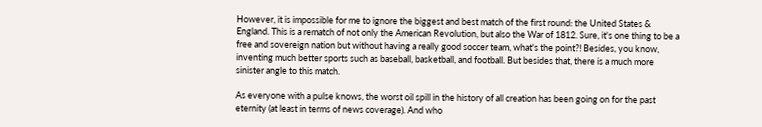However, it is impossible for me to ignore the biggest and best match of the first round: the United States & England. This is a rematch of not only the American Revolution, but also the War of 1812. Sure, it's one thing to be a free and sovereign nation but without having a really good soccer team, what's the point?! Besides, you know, inventing much better sports such as baseball, basketball, and football. But besides that, there is a much more sinister angle to this match.

As everyone with a pulse knows, the worst oil spill in the history of all creation has been going on for the past eternity (at least in terms of news coverage). And who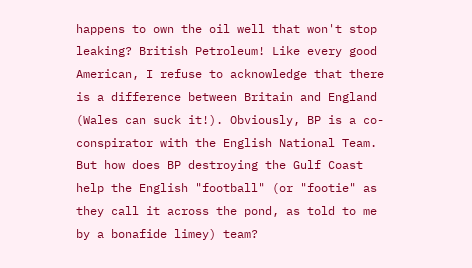happens to own the oil well that won't stop leaking? British Petroleum! Like every good American, I refuse to acknowledge that there is a difference between Britain and England (Wales can suck it!). Obviously, BP is a co-conspirator with the English National Team. But how does BP destroying the Gulf Coast help the English "football" (or "footie" as they call it across the pond, as told to me by a bonafide limey) team?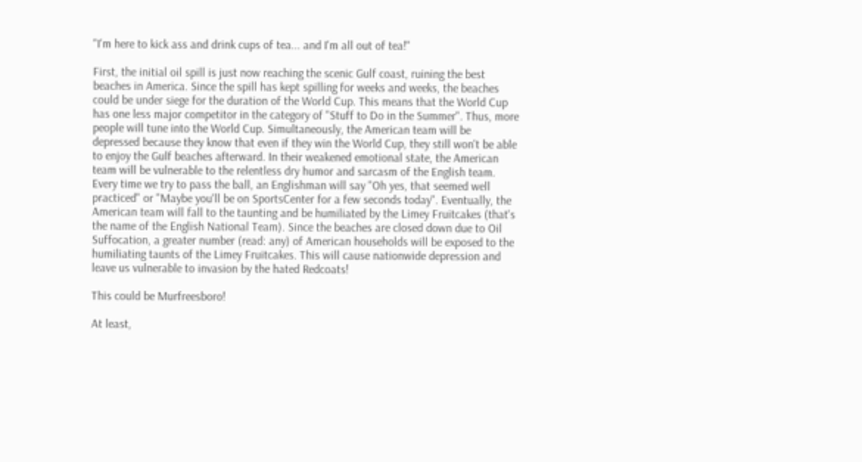"I'm here to kick ass and drink cups of tea... and I'm all out of tea!"

First, the initial oil spill is just now reaching the scenic Gulf coast, ruining the best beaches in America. Since the spill has kept spilling for weeks and weeks, the beaches could be under siege for the duration of the World Cup. This means that the World Cup has one less major competitor in the category of "Stuff to Do in the Summer". Thus, more people will tune into the World Cup. Simultaneously, the American team will be depressed because they know that even if they win the World Cup, they still won't be able to enjoy the Gulf beaches afterward. In their weakened emotional state, the American team will be vulnerable to the relentless dry humor and sarcasm of the English team. Every time we try to pass the ball, an Englishman will say "Oh yes, that seemed well practiced" or "Maybe you'll be on SportsCenter for a few seconds today". Eventually, the American team will fall to the taunting and be humiliated by the Limey Fruitcakes (that's the name of the English National Team). Since the beaches are closed down due to Oil Suffocation, a greater number (read: any) of American households will be exposed to the humiliating taunts of the Limey Fruitcakes. This will cause nationwide depression and leave us vulnerable to invasion by the hated Redcoats!

This could be Murfreesboro!

At least,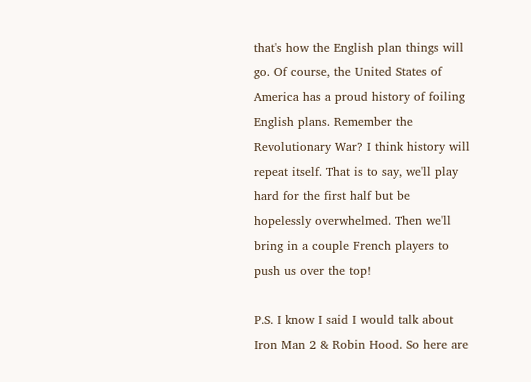that's how the English plan things will go. Of course, the United States of America has a proud history of foiling English plans. Remember the Revolutionary War? I think history will repeat itself. That is to say, we'll play hard for the first half but be hopelessly overwhelmed. Then we'll bring in a couple French players to push us over the top!

P.S. I know I said I would talk about Iron Man 2 & Robin Hood. So here are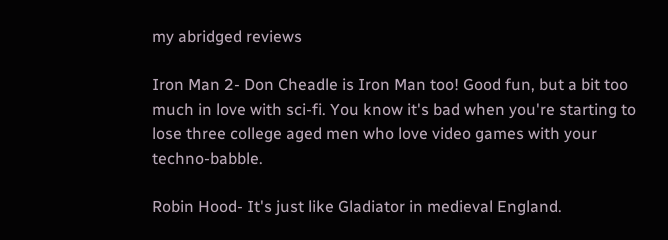my abridged reviews

Iron Man 2- Don Cheadle is Iron Man too! Good fun, but a bit too much in love with sci-fi. You know it's bad when you're starting to lose three college aged men who love video games with your techno-babble.

Robin Hood- It's just like Gladiator in medieval England.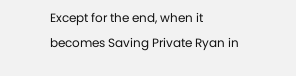Except for the end, when it becomes Saving Private Ryan in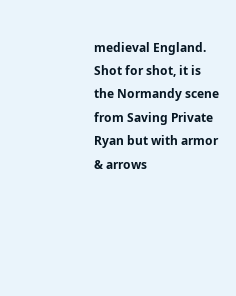medieval England. Shot for shot, it is the Normandy scene from Saving Private Ryan but with armor & arrows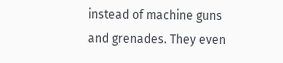instead of machine guns and grenades. They even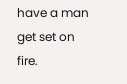have a man get set on fire.